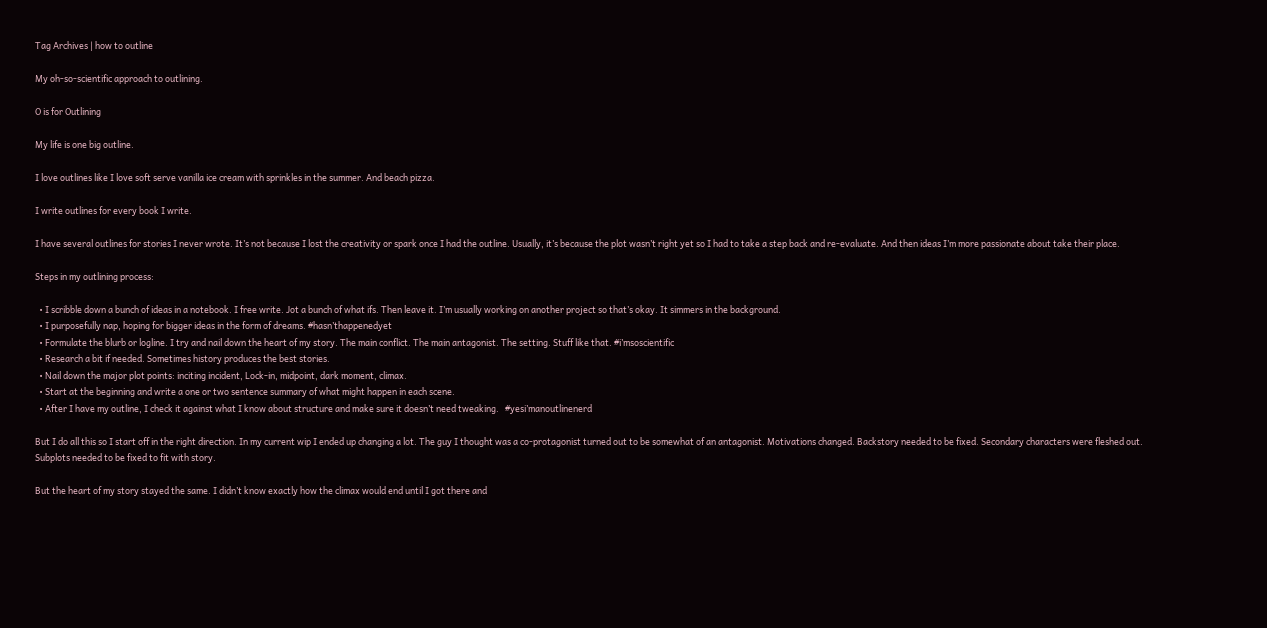Tag Archives | how to outline

My oh-so-scientific approach to outlining.

O is for Outlining

My life is one big outline.

I love outlines like I love soft serve vanilla ice cream with sprinkles in the summer. And beach pizza.

I write outlines for every book I write.

I have several outlines for stories I never wrote. It’s not because I lost the creativity or spark once I had the outline. Usually, it’s because the plot wasn’t right yet so I had to take a step back and re-evaluate. And then ideas I’m more passionate about take their place.

Steps in my outlining process:

  • I scribble down a bunch of ideas in a notebook. I free write. Jot a bunch of what ifs. Then leave it. I’m usually working on another project so that’s okay. It simmers in the background.
  • I purposefully nap, hoping for bigger ideas in the form of dreams. #hasn’thappenedyet
  • Formulate the blurb or logline. I try and nail down the heart of my story. The main conflict. The main antagonist. The setting. Stuff like that. #i’msoscientific
  • Research a bit if needed. Sometimes history produces the best stories.
  • Nail down the major plot points: inciting incident, Lock-in, midpoint, dark moment, climax.
  • Start at the beginning and write a one or two sentence summary of what might happen in each scene.
  • After I have my outline, I check it against what I know about structure and make sure it doesn’t need tweaking.   #yesi’manoutlinenerd

But I do all this so I start off in the right direction. In my current wip I ended up changing a lot. The guy I thought was a co-protagonist turned out to be somewhat of an antagonist. Motivations changed. Backstory needed to be fixed. Secondary characters were fleshed out. Subplots needed to be fixed to fit with story.

But the heart of my story stayed the same. I didn’t know exactly how the climax would end until I got there and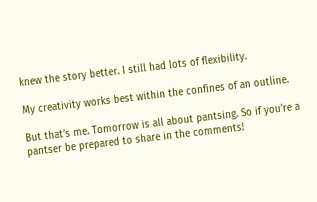knew the story better. I still had lots of flexibility.

My creativity works best within the confines of an outline.

But that’s me. Tomorrow is all about pantsing. So if you’re a pantser be prepared to share in the comments!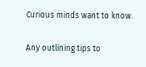Curious minds want to know.

Any outlining tips to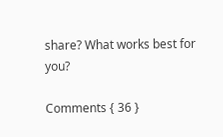share? What works best for you?

Comments { 36 }